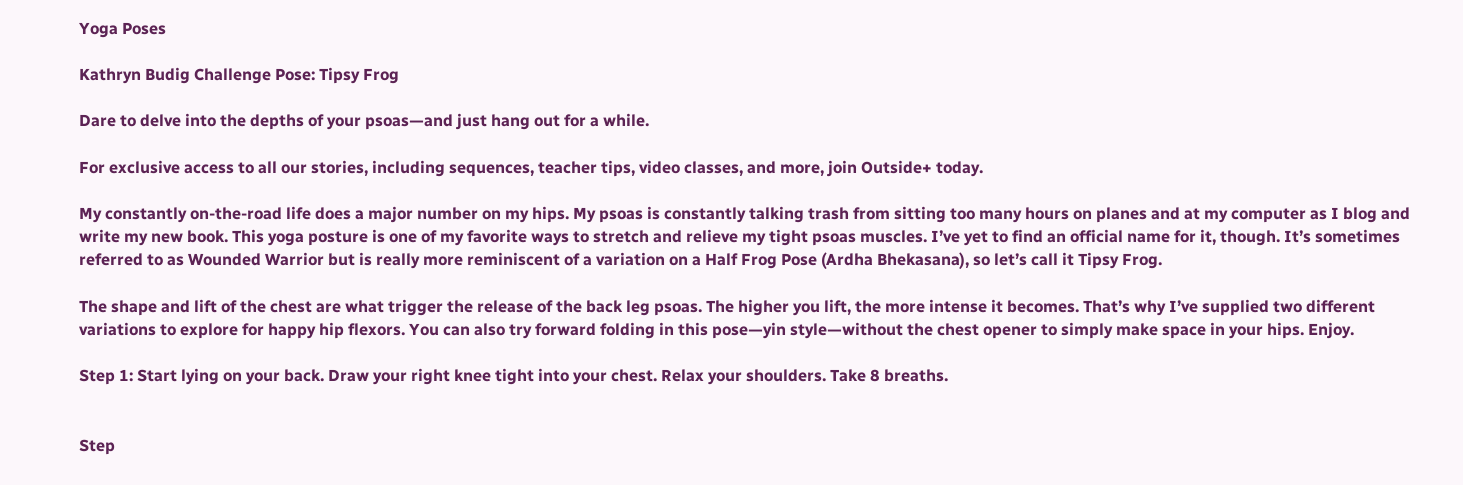Yoga Poses

Kathryn Budig Challenge Pose: Tipsy Frog

Dare to delve into the depths of your psoas—and just hang out for a while.

For exclusive access to all our stories, including sequences, teacher tips, video classes, and more, join Outside+ today.

My constantly on-the-road life does a major number on my hips. My psoas is constantly talking trash from sitting too many hours on planes and at my computer as I blog and write my new book. This yoga posture is one of my favorite ways to stretch and relieve my tight psoas muscles. I’ve yet to find an official name for it, though. It’s sometimes referred to as Wounded Warrior but is really more reminiscent of a variation on a Half Frog Pose (Ardha Bhekasana), so let’s call it Tipsy Frog.

The shape and lift of the chest are what trigger the release of the back leg psoas. The higher you lift, the more intense it becomes. That’s why I’ve supplied two different variations to explore for happy hip flexors. You can also try forward folding in this pose—yin style—without the chest opener to simply make space in your hips. Enjoy.

Step 1: Start lying on your back. Draw your right knee tight into your chest. Relax your shoulders. Take 8 breaths.


Step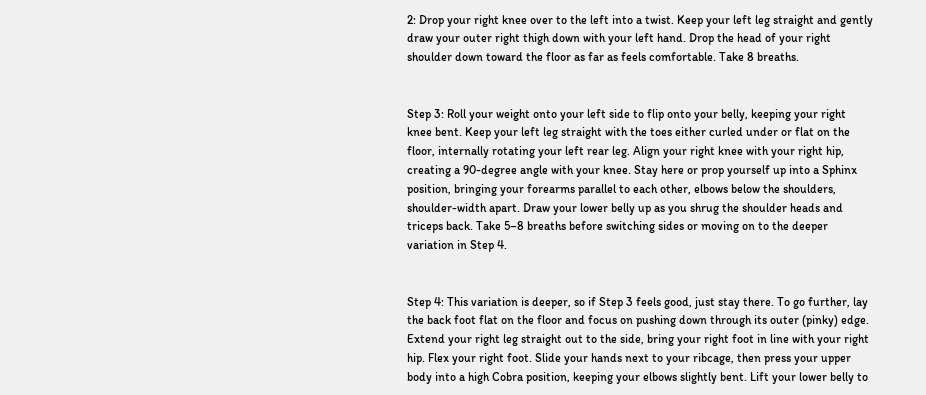2: Drop your right knee over to the left into a twist. Keep your left leg straight and gently draw your outer right thigh down with your left hand. Drop the head of your right shoulder down toward the floor as far as feels comfortable. Take 8 breaths.


Step 3: Roll your weight onto your left side to flip onto your belly, keeping your right knee bent. Keep your left leg straight with the toes either curled under or flat on the floor, internally rotating your left rear leg. Align your right knee with your right hip, creating a 90-degree angle with your knee. Stay here or prop yourself up into a Sphinx position, bringing your forearms parallel to each other, elbows below the shoulders, shoulder-width apart. Draw your lower belly up as you shrug the shoulder heads and triceps back. Take 5–8 breaths before switching sides or moving on to the deeper variation in Step 4.


Step 4: This variation is deeper, so if Step 3 feels good, just stay there. To go further, lay the back foot flat on the floor and focus on pushing down through its outer (pinky) edge. Extend your right leg straight out to the side, bring your right foot in line with your right hip. Flex your right foot. Slide your hands next to your ribcage, then press your upper body into a high Cobra position, keeping your elbows slightly bent. Lift your lower belly to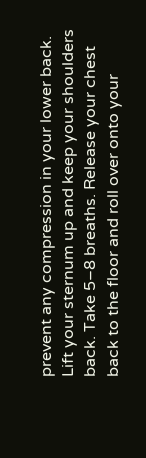prevent any compression in your lower back. Lift your sternum up and keep your shoulders back. Take 5–8 breaths. Release your chest back to the floor and roll over onto your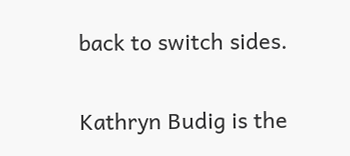back to switch sides.


Kathryn Budig is the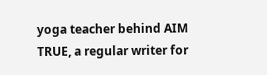yoga teacher behind AIM TRUE, a regular writer for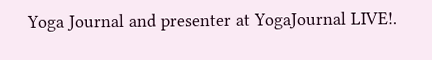Yoga Journal and presenter at YogaJournal LIVE!.